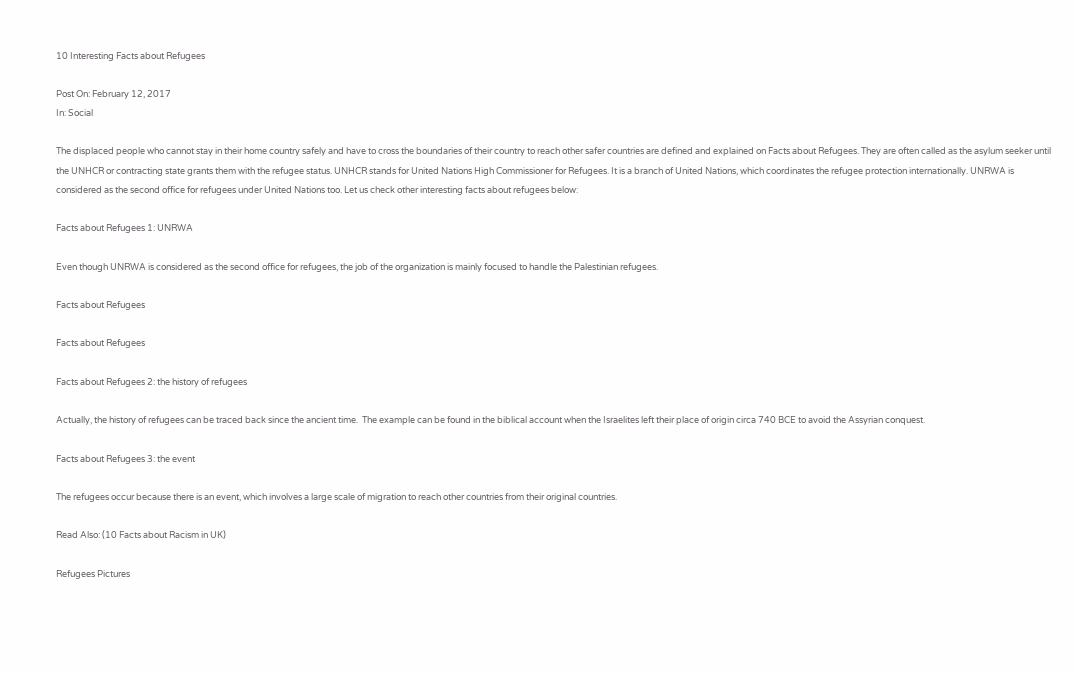10 Interesting Facts about Refugees

Post On: February 12, 2017
In: Social

The displaced people who cannot stay in their home country safely and have to cross the boundaries of their country to reach other safer countries are defined and explained on Facts about Refugees. They are often called as the asylum seeker until the UNHCR or contracting state grants them with the refugee status. UNHCR stands for United Nations High Commissioner for Refugees. It is a branch of United Nations, which coordinates the refugee protection internationally. UNRWA is considered as the second office for refugees under United Nations too. Let us check other interesting facts about refugees below:

Facts about Refugees 1: UNRWA

Even though UNRWA is considered as the second office for refugees, the job of the organization is mainly focused to handle the Palestinian refugees.

Facts about Refugees

Facts about Refugees

Facts about Refugees 2: the history of refugees

Actually, the history of refugees can be traced back since the ancient time.  The example can be found in the biblical account when the Israelites left their place of origin circa 740 BCE to avoid the Assyrian conquest.

Facts about Refugees 3: the event

The refugees occur because there is an event, which involves a large scale of migration to reach other countries from their original countries.

Read Also: (10 Facts about Racism in UK)

Refugees Pictures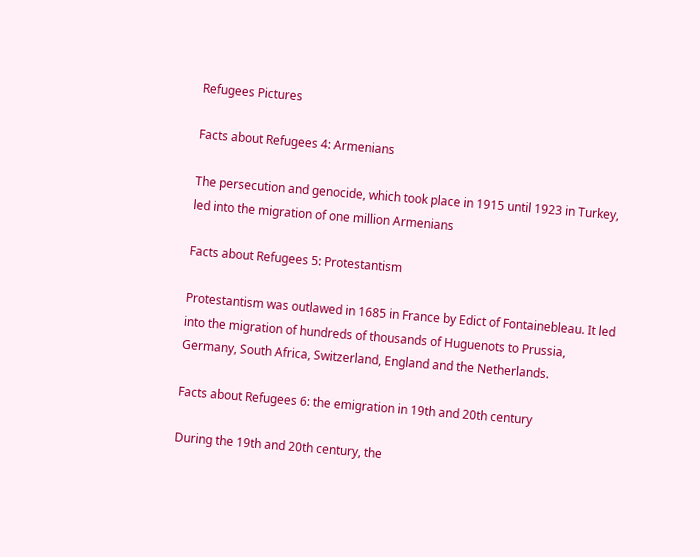Refugees Pictures

Facts about Refugees 4: Armenians

The persecution and genocide, which took place in 1915 until 1923 in Turkey, led into the migration of one million Armenians

Facts about Refugees 5: Protestantism

Protestantism was outlawed in 1685 in France by Edict of Fontainebleau. It led into the migration of hundreds of thousands of Huguenots to Prussia, Germany, South Africa, Switzerland, England and the Netherlands.

Facts about Refugees 6: the emigration in 19th and 20th century

During the 19th and 20th century, the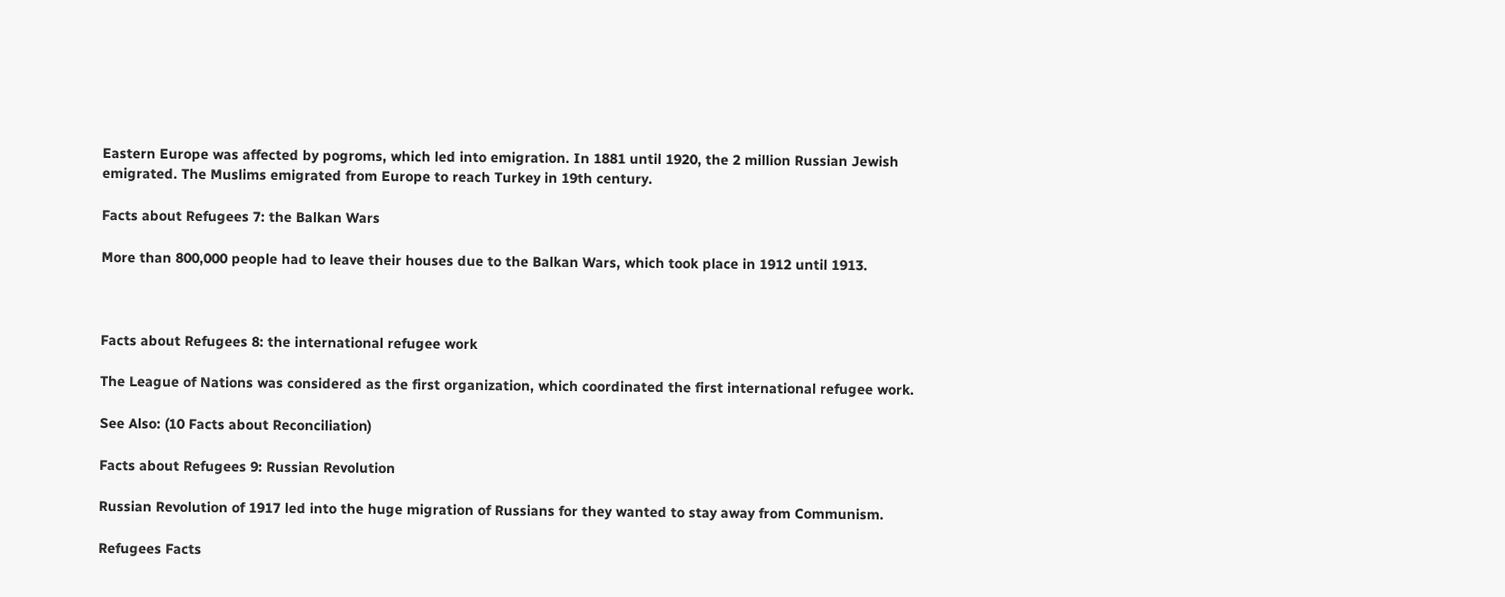Eastern Europe was affected by pogroms, which led into emigration. In 1881 until 1920, the 2 million Russian Jewish emigrated. The Muslims emigrated from Europe to reach Turkey in 19th century.

Facts about Refugees 7: the Balkan Wars

More than 800,000 people had to leave their houses due to the Balkan Wars, which took place in 1912 until 1913.



Facts about Refugees 8: the international refugee work

The League of Nations was considered as the first organization, which coordinated the first international refugee work.

See Also: (10 Facts about Reconciliation)

Facts about Refugees 9: Russian Revolution

Russian Revolution of 1917 led into the huge migration of Russians for they wanted to stay away from Communism.

Refugees Facts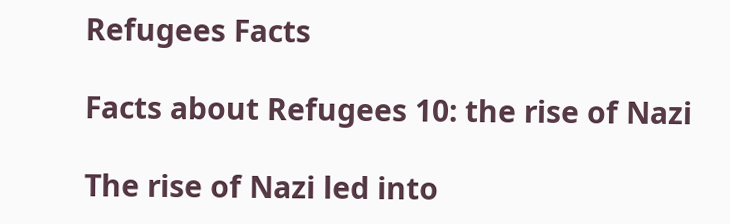Refugees Facts

Facts about Refugees 10: the rise of Nazi

The rise of Nazi led into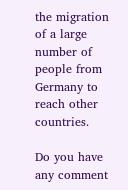the migration of a large number of people from Germany to reach other countries.

Do you have any comment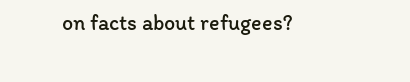on facts about refugees?